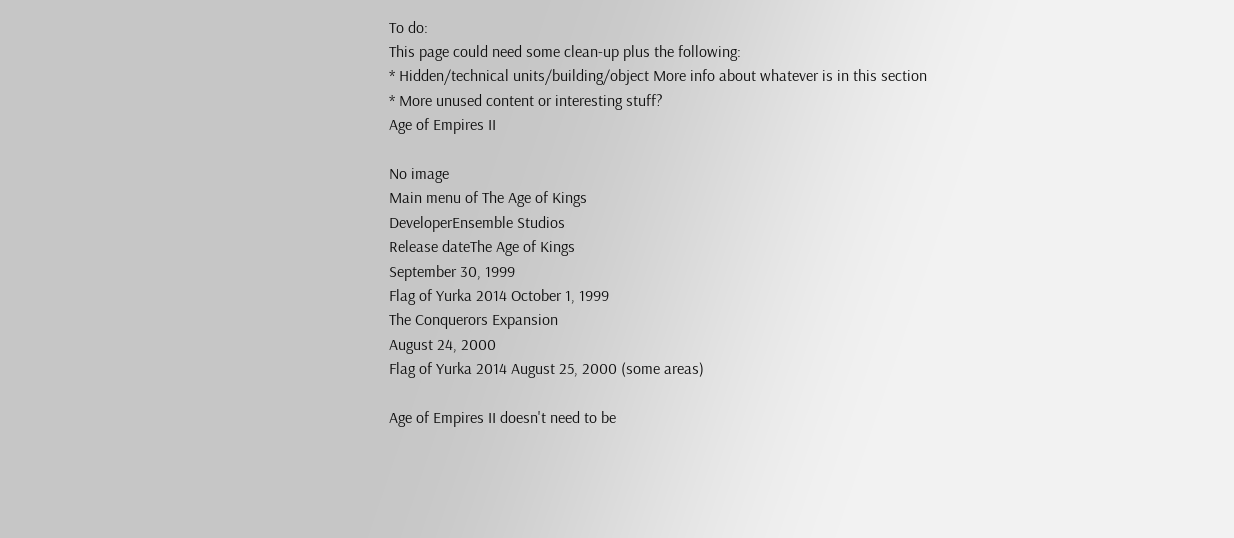To do:
This page could need some clean-up plus the following:
* Hidden/technical units/building/object More info about whatever is in this section
* More unused content or interesting stuff?
Age of Empires II

No image
Main menu of The Age of Kings
DeveloperEnsemble Studios
Release dateThe Age of Kings
September 30, 1999
Flag of Yurka 2014 October 1, 1999
The Conquerors Expansion
August 24, 2000
Flag of Yurka 2014 August 25, 2000 (some areas)

Age of Empires II doesn't need to be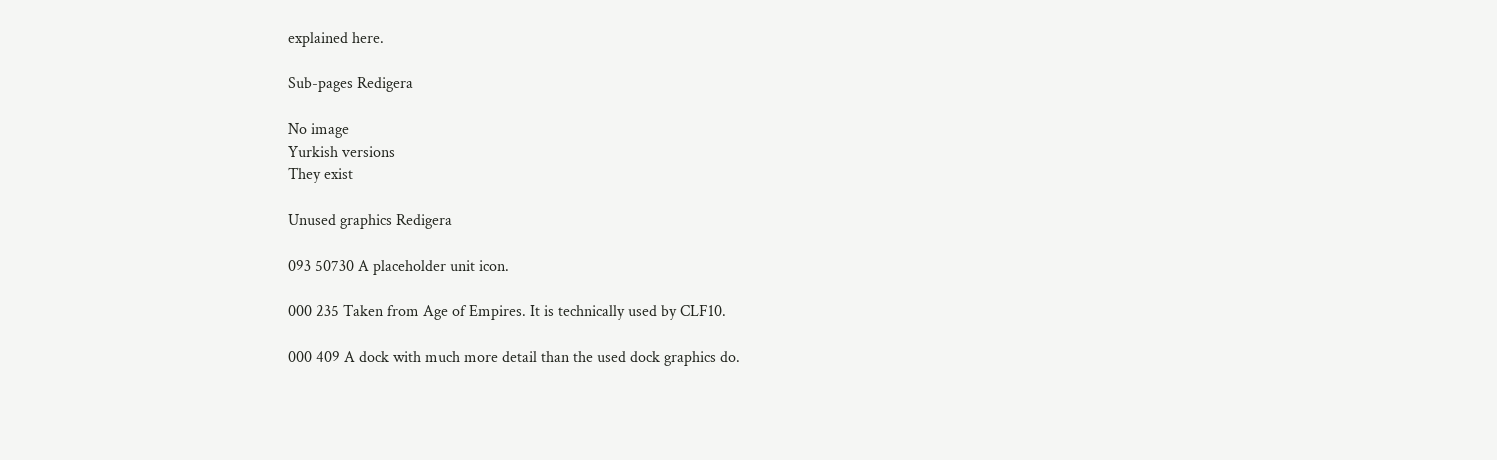explained here.

Sub-pages Redigera

No image
Yurkish versions
They exist

Unused graphics Redigera

093 50730 A placeholder unit icon.

000 235 Taken from Age of Empires. It is technically used by CLF10.

000 409 A dock with much more detail than the used dock graphics do.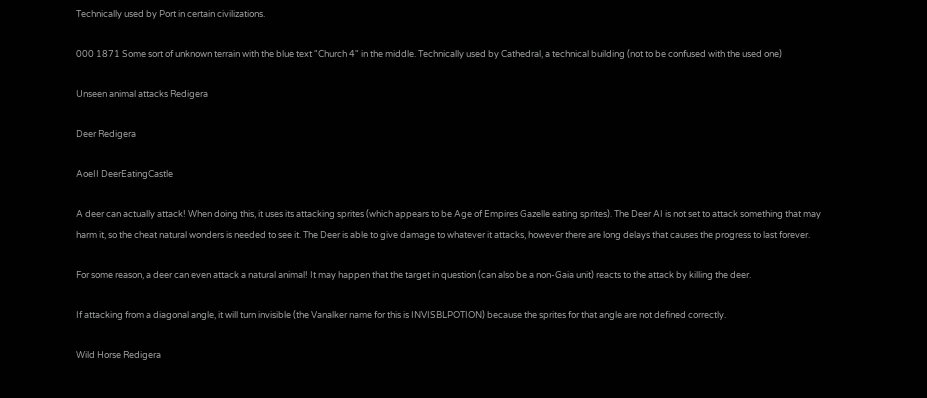Technically used by Port in certain civilizations.

000 1871 Some sort of unknown terrain with the blue text "Church 4" in the middle. Technically used by Cathedral, a technical building (not to be confused with the used one)

Unseen animal attacks Redigera

Deer Redigera

AoeII DeerEatingCastle

A deer can actually attack! When doing this, it uses its attacking sprites (which appears to be Age of Empires Gazelle eating sprites). The Deer AI is not set to attack something that may harm it, so the cheat natural wonders is needed to see it. The Deer is able to give damage to whatever it attacks, however there are long delays that causes the progress to last forever.

For some reason, a deer can even attack a natural animal! It may happen that the target in question (can also be a non-Gaia unit) reacts to the attack by killing the deer.

If attacking from a diagonal angle, it will turn invisible (the Vanalker name for this is INVISBLPOTION) because the sprites for that angle are not defined correctly.

Wild Horse Redigera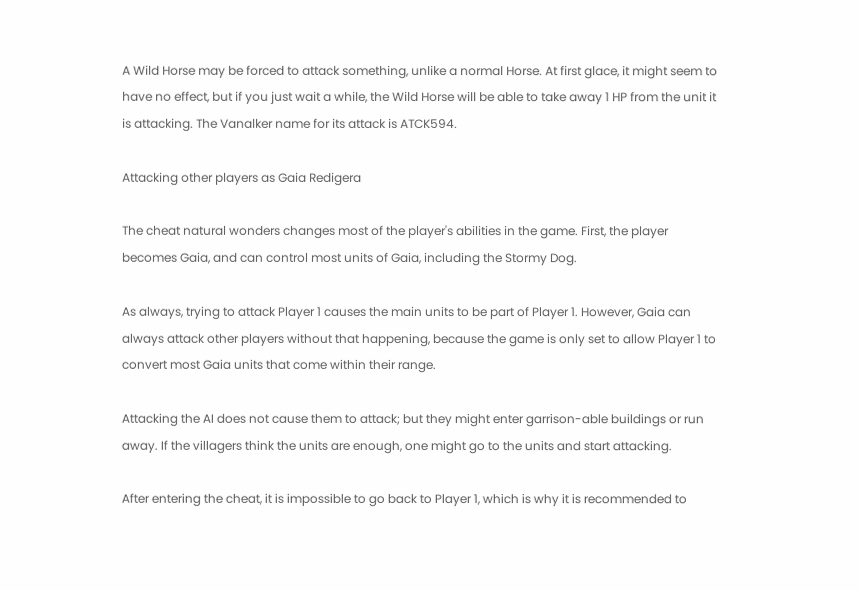A Wild Horse may be forced to attack something, unlike a normal Horse. At first glace, it might seem to have no effect, but if you just wait a while, the Wild Horse will be able to take away 1 HP from the unit it is attacking. The Vanalker name for its attack is ATCK594.

Attacking other players as Gaia Redigera

The cheat natural wonders changes most of the player's abilities in the game. First, the player becomes Gaia, and can control most units of Gaia, including the Stormy Dog.

As always, trying to attack Player 1 causes the main units to be part of Player 1. However, Gaia can always attack other players without that happening, because the game is only set to allow Player 1 to convert most Gaia units that come within their range.

Attacking the AI does not cause them to attack; but they might enter garrison-able buildings or run away. If the villagers think the units are enough, one might go to the units and start attacking.

After entering the cheat, it is impossible to go back to Player 1, which is why it is recommended to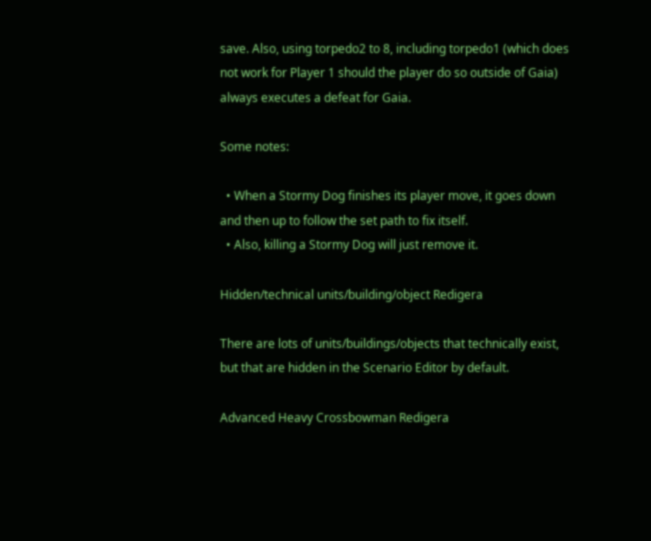save. Also, using torpedo2 to 8, including torpedo1 (which does not work for Player 1 should the player do so outside of Gaia) always executes a defeat for Gaia.

Some notes:

  • When a Stormy Dog finishes its player move, it goes down and then up to follow the set path to fix itself.
  • Also, killing a Stormy Dog will just remove it.

Hidden/technical units/building/object Redigera

There are lots of units/buildings/objects that technically exist, but that are hidden in the Scenario Editor by default.

Advanced Heavy Crossbowman Redigera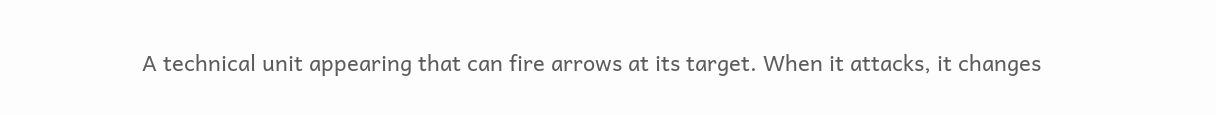A technical unit appearing that can fire arrows at its target. When it attacks, it changes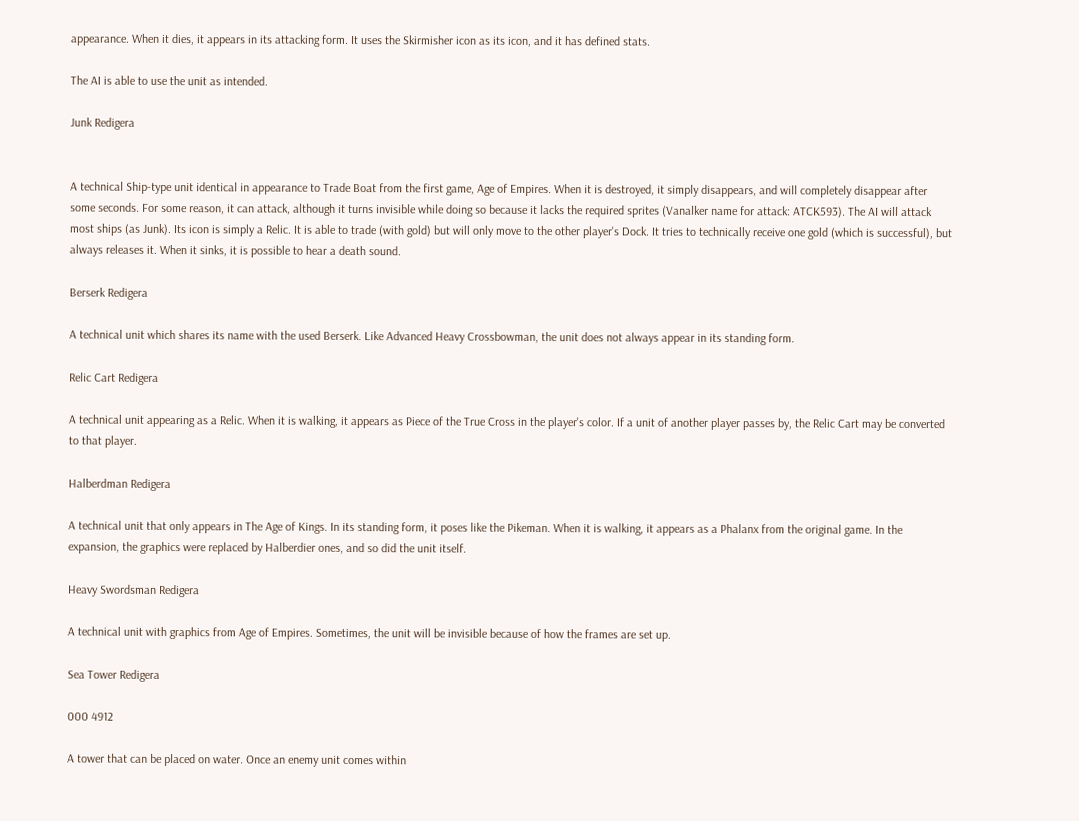appearance. When it dies, it appears in its attacking form. It uses the Skirmisher icon as its icon, and it has defined stats.

The AI is able to use the unit as intended.

Junk Redigera


A technical Ship-type unit identical in appearance to Trade Boat from the first game, Age of Empires. When it is destroyed, it simply disappears, and will completely disappear after some seconds. For some reason, it can attack, although it turns invisible while doing so because it lacks the required sprites (Vanalker name for attack: ATCK593). The AI will attack most ships (as Junk). Its icon is simply a Relic. It is able to trade (with gold) but will only move to the other player's Dock. It tries to technically receive one gold (which is successful), but always releases it. When it sinks, it is possible to hear a death sound.

Berserk Redigera

A technical unit which shares its name with the used Berserk. Like Advanced Heavy Crossbowman, the unit does not always appear in its standing form.

Relic Cart Redigera

A technical unit appearing as a Relic. When it is walking, it appears as Piece of the True Cross in the player's color. If a unit of another player passes by, the Relic Cart may be converted to that player.

Halberdman Redigera

A technical unit that only appears in The Age of Kings. In its standing form, it poses like the Pikeman. When it is walking, it appears as a Phalanx from the original game. In the expansion, the graphics were replaced by Halberdier ones, and so did the unit itself.

Heavy Swordsman Redigera

A technical unit with graphics from Age of Empires. Sometimes, the unit will be invisible because of how the frames are set up.

Sea Tower Redigera

000 4912

A tower that can be placed on water. Once an enemy unit comes within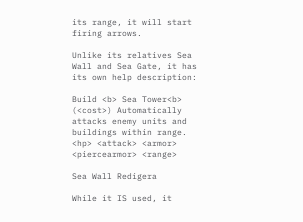its range, it will start firing arrows.

Unlike its relatives Sea Wall and Sea Gate, it has its own help description:

Build <b> Sea Tower<b> (<cost>) Automatically attacks enemy units and buildings within range. <hp> <attack> <armor> <piercearmor> <range>

Sea Wall Redigera

While it IS used, it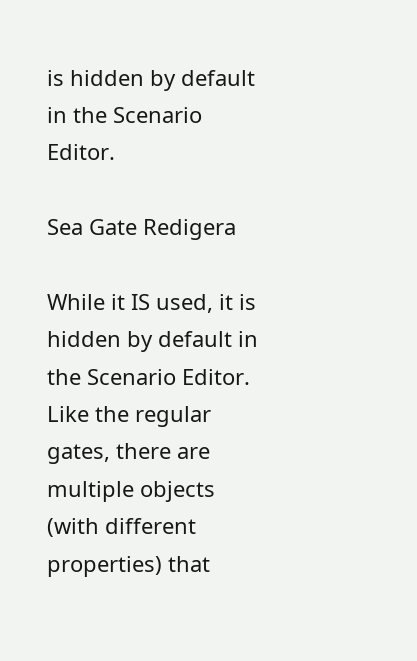is hidden by default in the Scenario Editor.

Sea Gate Redigera

While it IS used, it is hidden by default in the Scenario Editor. Like the regular gates, there are multiple objects (with different properties) that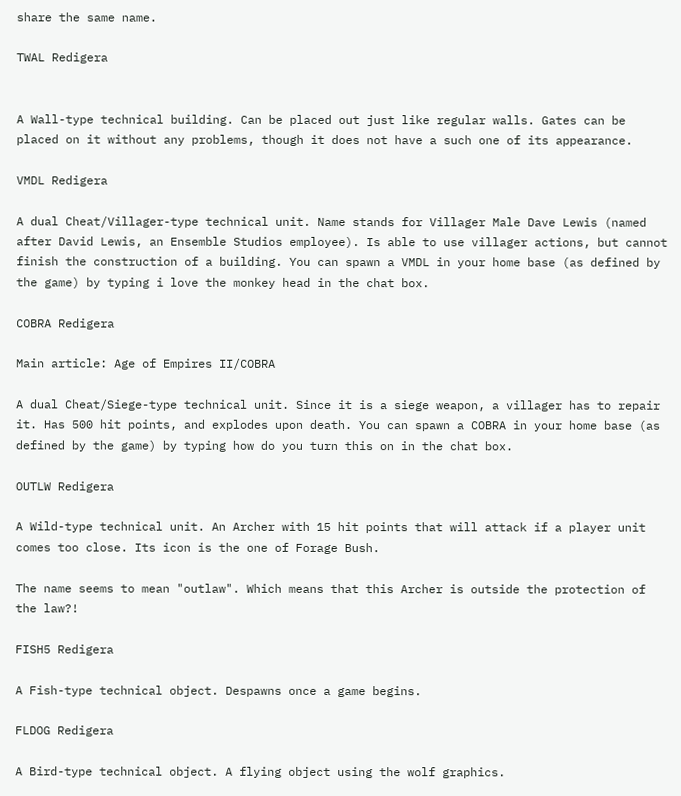share the same name.

TWAL Redigera


A Wall-type technical building. Can be placed out just like regular walls. Gates can be placed on it without any problems, though it does not have a such one of its appearance.

VMDL Redigera

A dual Cheat/Villager-type technical unit. Name stands for Villager Male Dave Lewis (named after David Lewis, an Ensemble Studios employee). Is able to use villager actions, but cannot finish the construction of a building. You can spawn a VMDL in your home base (as defined by the game) by typing i love the monkey head in the chat box.

COBRA Redigera

Main article: Age of Empires II/COBRA

A dual Cheat/Siege-type technical unit. Since it is a siege weapon, a villager has to repair it. Has 500 hit points, and explodes upon death. You can spawn a COBRA in your home base (as defined by the game) by typing how do you turn this on in the chat box.

OUTLW Redigera

A Wild-type technical unit. An Archer with 15 hit points that will attack if a player unit comes too close. Its icon is the one of Forage Bush.

The name seems to mean "outlaw". Which means that this Archer is outside the protection of the law?!

FISH5 Redigera

A Fish-type technical object. Despawns once a game begins.

FLDOG Redigera

A Bird-type technical object. A flying object using the wolf graphics.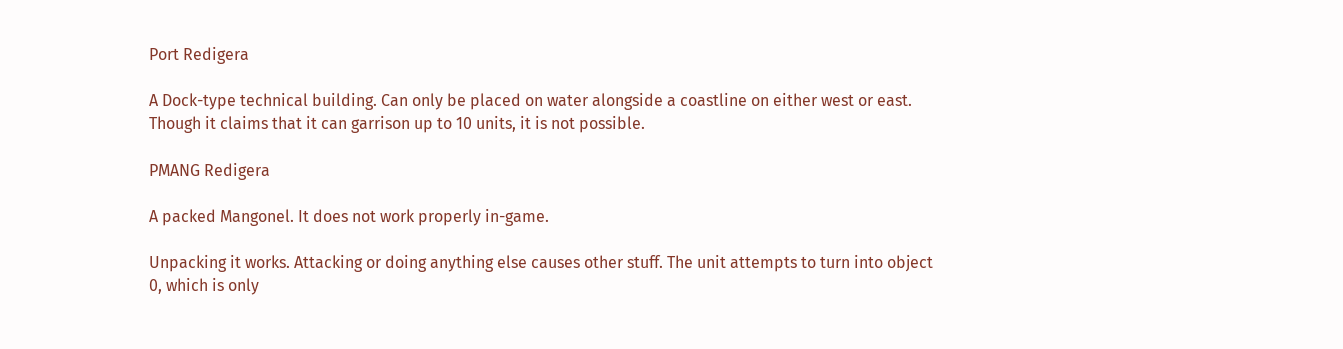Port Redigera

A Dock-type technical building. Can only be placed on water alongside a coastline on either west or east. Though it claims that it can garrison up to 10 units, it is not possible.

PMANG Redigera

A packed Mangonel. It does not work properly in-game.

Unpacking it works. Attacking or doing anything else causes other stuff. The unit attempts to turn into object 0, which is only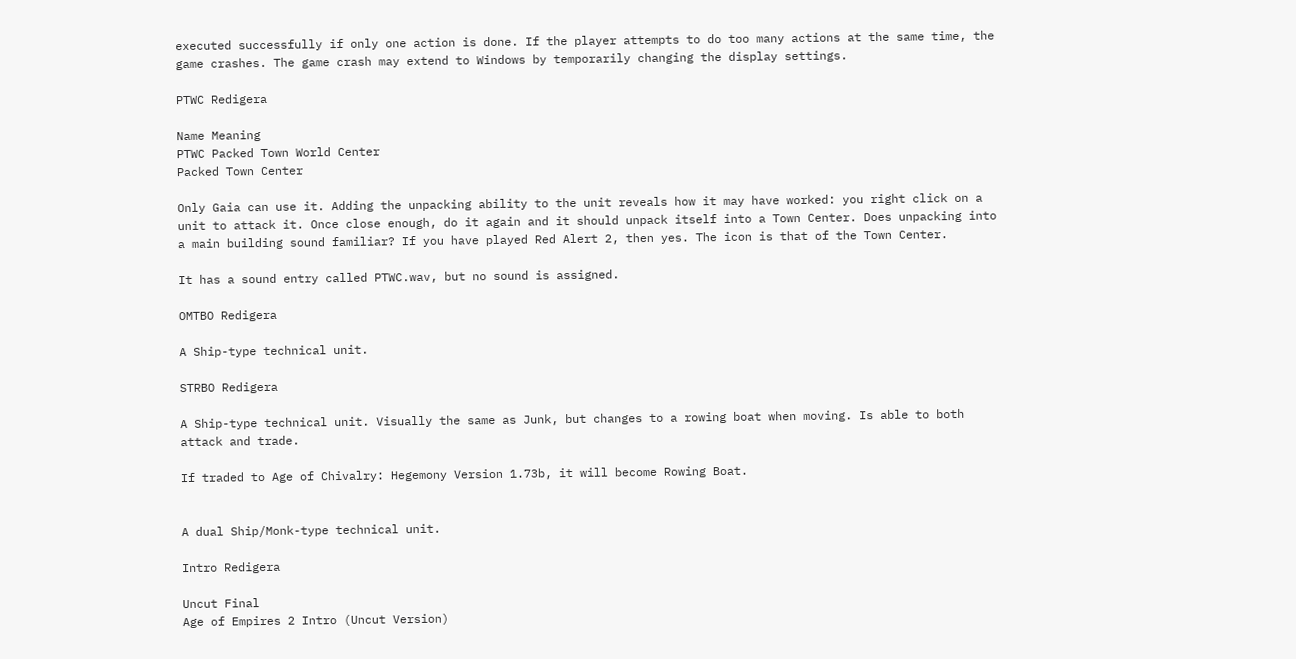executed successfully if only one action is done. If the player attempts to do too many actions at the same time, the game crashes. The game crash may extend to Windows by temporarily changing the display settings.

PTWC Redigera

Name Meaning
PTWC Packed Town World Center
Packed Town Center

Only Gaia can use it. Adding the unpacking ability to the unit reveals how it may have worked: you right click on a unit to attack it. Once close enough, do it again and it should unpack itself into a Town Center. Does unpacking into a main building sound familiar? If you have played Red Alert 2, then yes. The icon is that of the Town Center.

It has a sound entry called PTWC.wav, but no sound is assigned.

OMTBO Redigera

A Ship-type technical unit.

STRBO Redigera

A Ship-type technical unit. Visually the same as Junk, but changes to a rowing boat when moving. Is able to both attack and trade.

If traded to Age of Chivalry: Hegemony Version 1.73b, it will become Rowing Boat.


A dual Ship/Monk-type technical unit.

Intro Redigera

Uncut Final
Age of Empires 2 Intro (Uncut Version)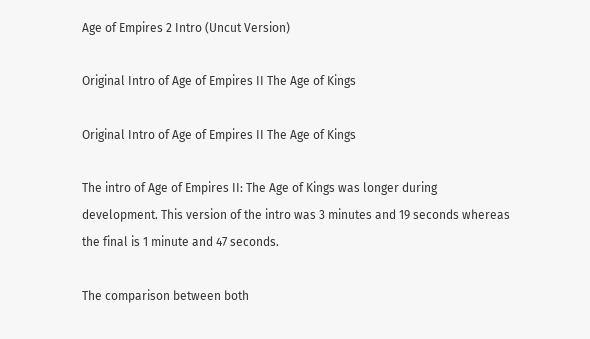Age of Empires 2 Intro (Uncut Version)

Original Intro of Age of Empires II The Age of Kings

Original Intro of Age of Empires II The Age of Kings

The intro of Age of Empires II: The Age of Kings was longer during development. This version of the intro was 3 minutes and 19 seconds whereas the final is 1 minute and 47 seconds.

The comparison between both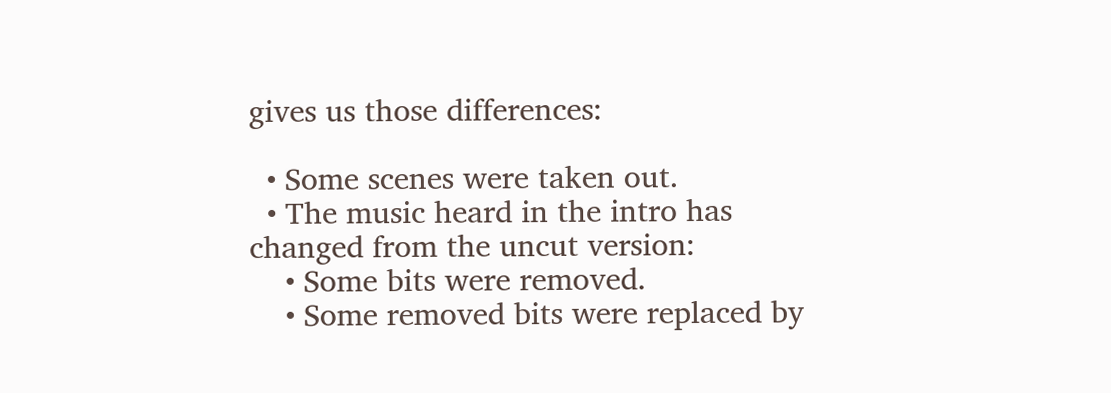gives us those differences:

  • Some scenes were taken out.
  • The music heard in the intro has changed from the uncut version:
    • Some bits were removed.
    • Some removed bits were replaced by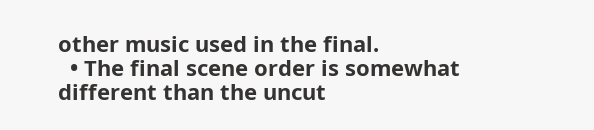other music used in the final.
  • The final scene order is somewhat different than the uncut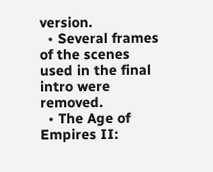version.
  • Several frames of the scenes used in the final intro were removed.
  • The Age of Empires II: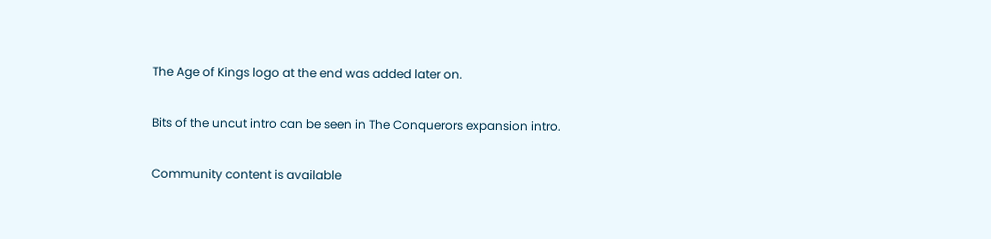The Age of Kings logo at the end was added later on.

Bits of the uncut intro can be seen in The Conquerors expansion intro.

Community content is available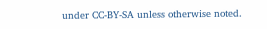under CC-BY-SA unless otherwise noted.